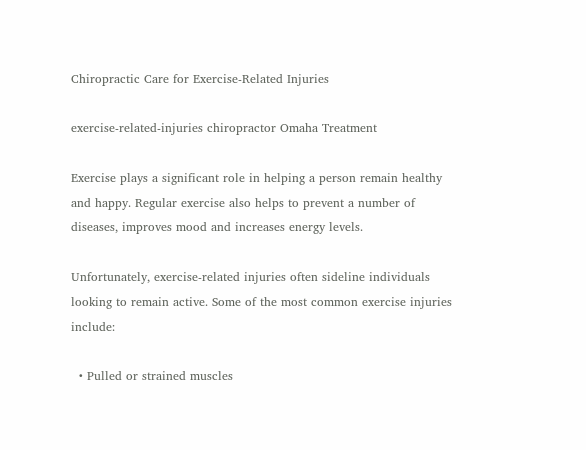Chiropractic Care for Exercise-Related Injuries

exercise-related-injuries chiropractor Omaha Treatment

Exercise plays a significant role in helping a person remain healthy and happy. Regular exercise also helps to prevent a number of diseases, improves mood and increases energy levels.

Unfortunately, exercise-related injuries often sideline individuals looking to remain active. Some of the most common exercise injuries include:

  • Pulled or strained muscles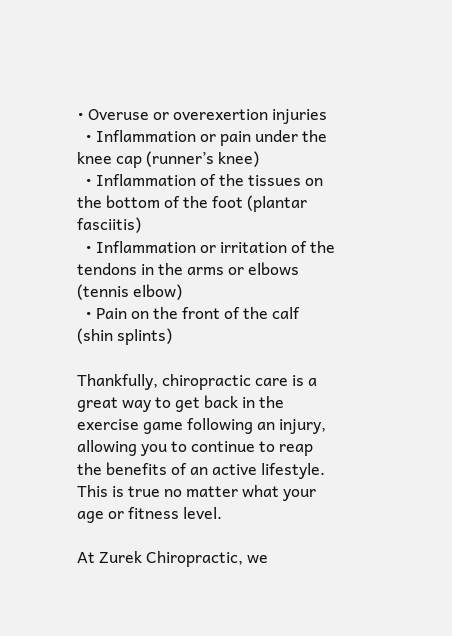• Overuse or overexertion injuries
  • Inflammation or pain under the knee cap (runner’s knee)
  • Inflammation of the tissues on the bottom of the foot (plantar fasciitis)
  • Inflammation or irritation of the tendons in the arms or elbows (tennis elbow)
  • Pain on the front of the calf (shin splints)

Thankfully, chiropractic care is a great way to get back in the exercise game following an injury, allowing you to continue to reap the benefits of an active lifestyle. This is true no matter what your age or fitness level.

At Zurek Chiropractic, we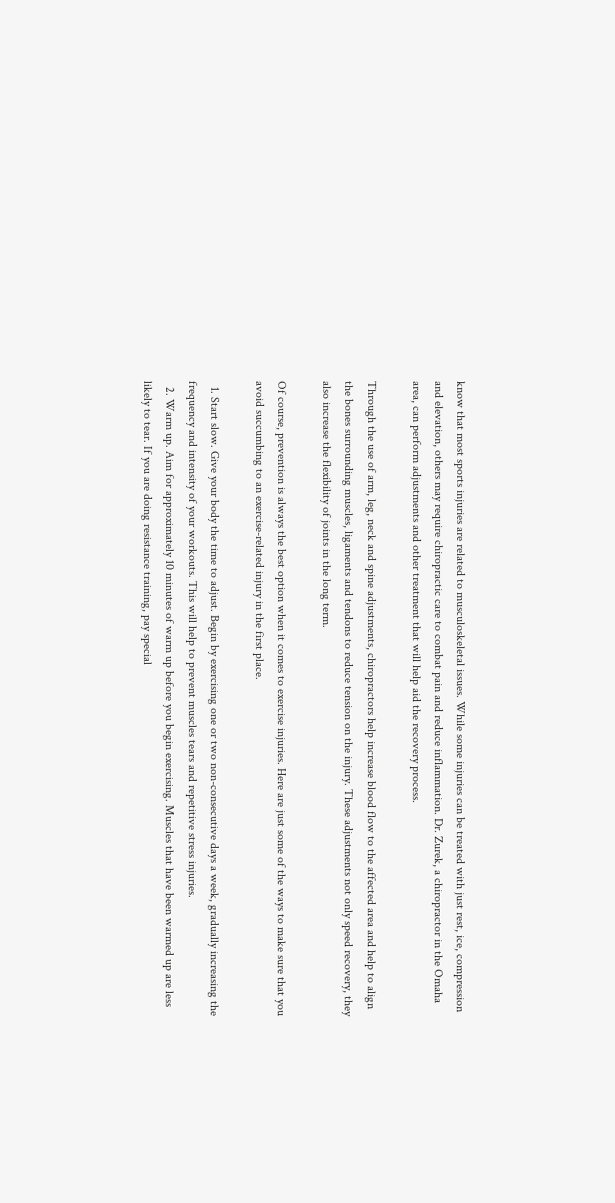know that most sports injuries are related to musculoskeletal issues. While some injuries can be treated with just rest, ice, compression and elevation, others may require chiropractic care to combat pain and reduce inflammation. Dr. Zurek, a chiropractor in the Omaha area, can perform adjustments and other treatment that will help aid the recovery process.

Through the use of arm, leg, neck and spine adjustments, chiropractors help increase blood flow to the affected area and help to align the bones surrounding muscles, ligaments and tendons to reduce tension on the injury. These adjustments not only speed recovery, they also increase the flexibility of joints in the long term.

Of course, prevention is always the best option when it comes to exercise injuries. Here are just some of the ways to make sure that you avoid succumbing to an exercise-related injury in the first place.

  1. Start slow. Give your body the time to adjust. Begin by exercising one or two non-consecutive days a week, gradually increasing the frequency and intensity of your workouts. This will help to prevent muscles tears and repetitive stress injuries.
  2. Warm up. Aim for approximately 10 minutes of warm up before you begin exercising. Muscles that have been warmed up are less likely to tear. If you are doing resistance training, pay special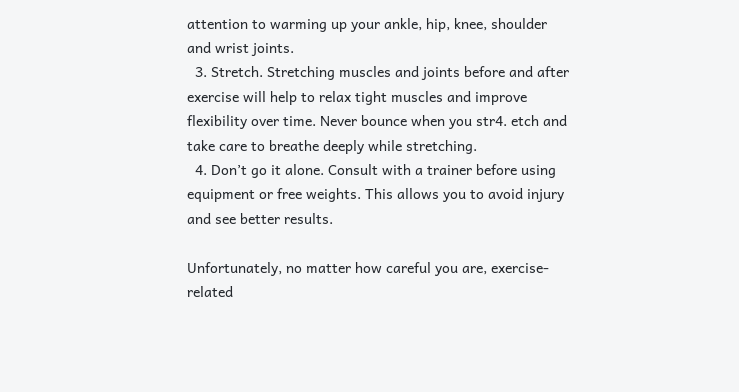attention to warming up your ankle, hip, knee, shoulder and wrist joints.
  3. Stretch. Stretching muscles and joints before and after exercise will help to relax tight muscles and improve flexibility over time. Never bounce when you str4. etch and take care to breathe deeply while stretching.
  4. Don’t go it alone. Consult with a trainer before using equipment or free weights. This allows you to avoid injury and see better results.

Unfortunately, no matter how careful you are, exercise-related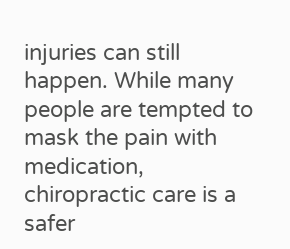injuries can still happen. While many people are tempted to mask the pain with medication, chiropractic care is a safer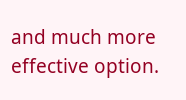and much more effective option.